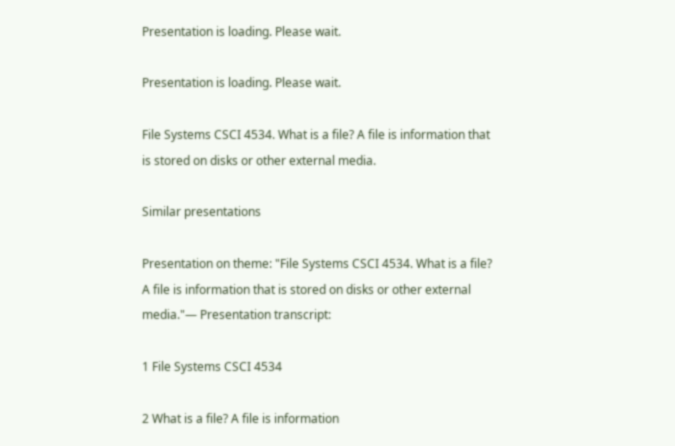Presentation is loading. Please wait.

Presentation is loading. Please wait.

File Systems CSCI 4534. What is a file? A file is information that is stored on disks or other external media.

Similar presentations

Presentation on theme: "File Systems CSCI 4534. What is a file? A file is information that is stored on disks or other external media."— Presentation transcript:

1 File Systems CSCI 4534

2 What is a file? A file is information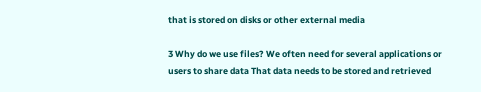that is stored on disks or other external media

3 Why do we use files? We often need for several applications or users to share data That data needs to be stored and retrieved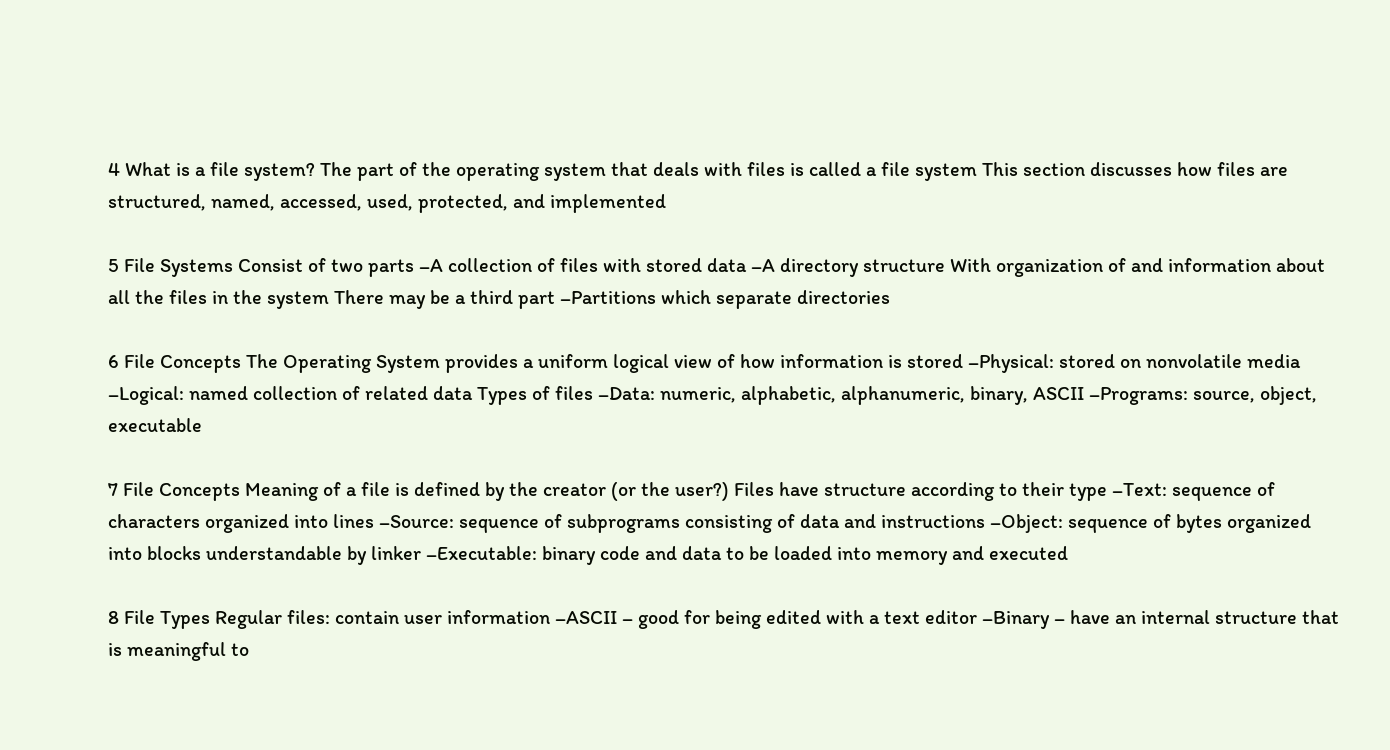4 What is a file system? The part of the operating system that deals with files is called a file system This section discusses how files are structured, named, accessed, used, protected, and implemented

5 File Systems Consist of two parts –A collection of files with stored data –A directory structure With organization of and information about all the files in the system There may be a third part –Partitions which separate directories

6 File Concepts The Operating System provides a uniform logical view of how information is stored –Physical: stored on nonvolatile media –Logical: named collection of related data Types of files –Data: numeric, alphabetic, alphanumeric, binary, ASCII –Programs: source, object, executable

7 File Concepts Meaning of a file is defined by the creator (or the user?) Files have structure according to their type –Text: sequence of characters organized into lines –Source: sequence of subprograms consisting of data and instructions –Object: sequence of bytes organized into blocks understandable by linker –Executable: binary code and data to be loaded into memory and executed

8 File Types Regular files: contain user information –ASCII – good for being edited with a text editor –Binary – have an internal structure that is meaningful to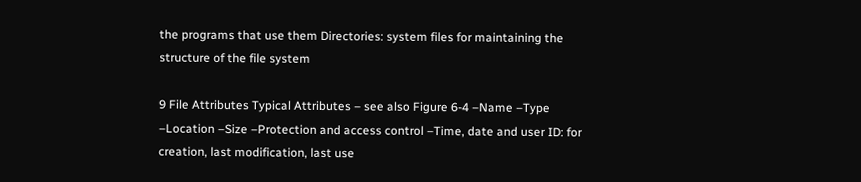the programs that use them Directories: system files for maintaining the structure of the file system

9 File Attributes Typical Attributes – see also Figure 6-4 –Name –Type –Location –Size –Protection and access control –Time, date and user ID: for creation, last modification, last use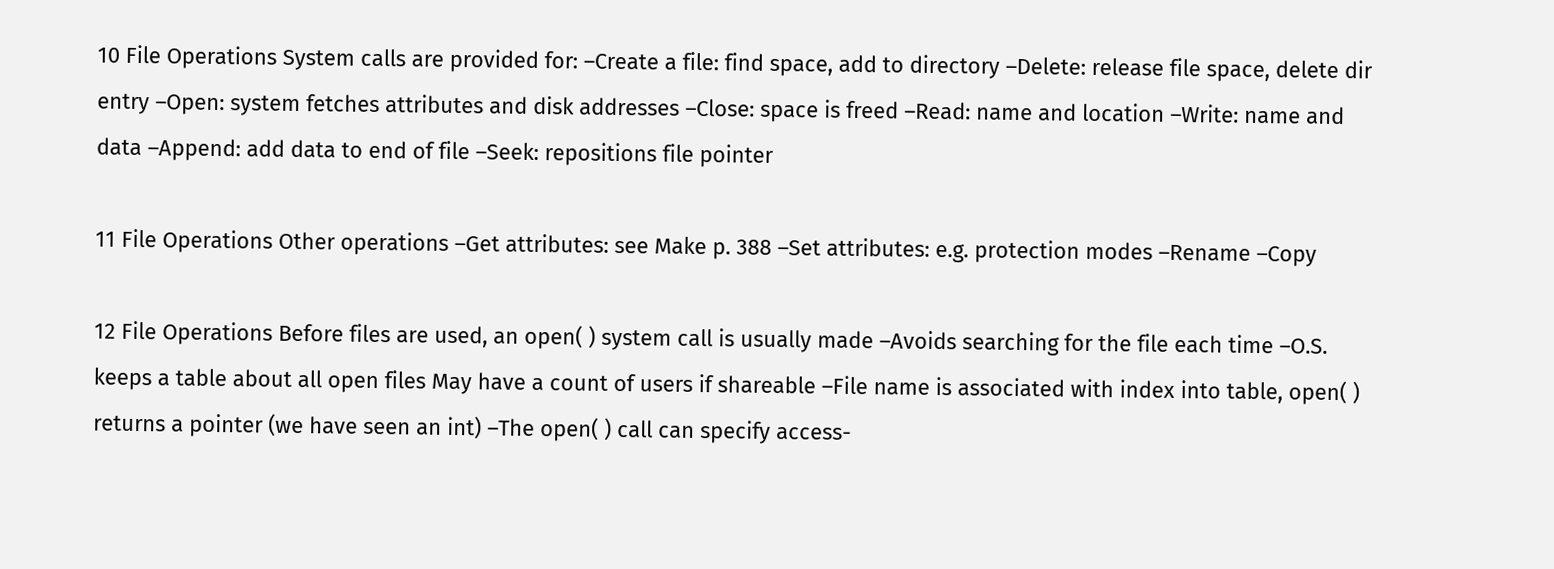10 File Operations System calls are provided for: –Create a file: find space, add to directory –Delete: release file space, delete dir entry –Open: system fetches attributes and disk addresses –Close: space is freed –Read: name and location –Write: name and data –Append: add data to end of file –Seek: repositions file pointer

11 File Operations Other operations –Get attributes: see Make p. 388 –Set attributes: e.g. protection modes –Rename –Copy

12 File Operations Before files are used, an open( ) system call is usually made –Avoids searching for the file each time –O.S. keeps a table about all open files May have a count of users if shareable –File name is associated with index into table, open( ) returns a pointer (we have seen an int) –The open( ) call can specify access-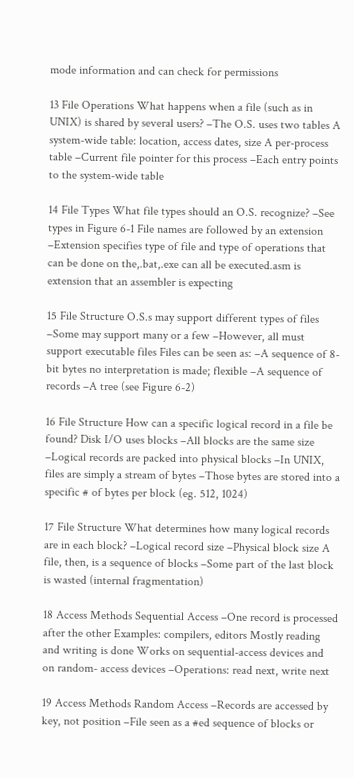mode information and can check for permissions

13 File Operations What happens when a file (such as in UNIX) is shared by several users? –The O.S. uses two tables A system-wide table: location, access dates, size A per-process table –Current file pointer for this process –Each entry points to the system-wide table

14 File Types What file types should an O.S. recognize? –See types in Figure 6-1 File names are followed by an extension –Extension specifies type of file and type of operations that can be done on the,.bat,.exe can all be executed.asm is extension that an assembler is expecting

15 File Structure O.S.s may support different types of files –Some may support many or a few –However, all must support executable files Files can be seen as: –A sequence of 8-bit bytes no interpretation is made; flexible –A sequence of records –A tree (see Figure 6-2)

16 File Structure How can a specific logical record in a file be found? Disk I/O uses blocks –All blocks are the same size –Logical records are packed into physical blocks –In UNIX, files are simply a stream of bytes –Those bytes are stored into a specific # of bytes per block (eg. 512, 1024)

17 File Structure What determines how many logical records are in each block? –Logical record size –Physical block size A file, then, is a sequence of blocks –Some part of the last block is wasted (internal fragmentation)

18 Access Methods Sequential Access –One record is processed after the other Examples: compilers, editors Mostly reading and writing is done Works on sequential-access devices and on random- access devices –Operations: read next, write next

19 Access Methods Random Access –Records are accessed by key, not position –File seen as a #ed sequence of blocks or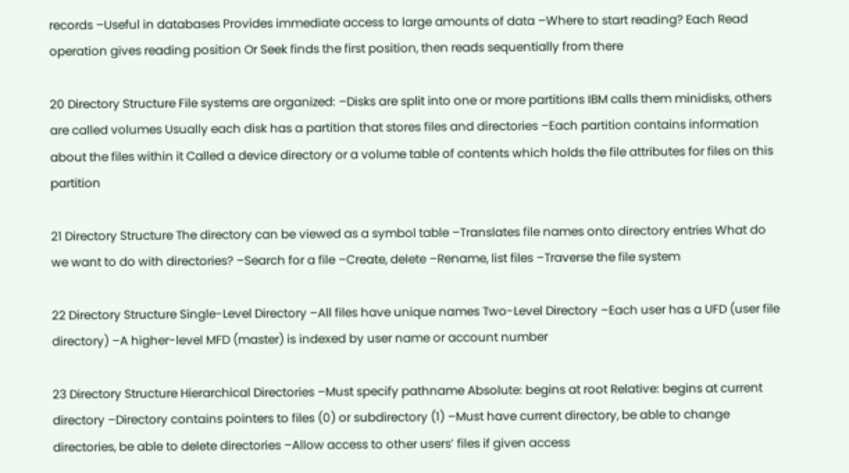records –Useful in databases Provides immediate access to large amounts of data –Where to start reading? Each Read operation gives reading position Or Seek finds the first position, then reads sequentially from there

20 Directory Structure File systems are organized: –Disks are split into one or more partitions IBM calls them minidisks, others are called volumes Usually each disk has a partition that stores files and directories –Each partition contains information about the files within it Called a device directory or a volume table of contents which holds the file attributes for files on this partition

21 Directory Structure The directory can be viewed as a symbol table –Translates file names onto directory entries What do we want to do with directories? –Search for a file –Create, delete –Rename, list files –Traverse the file system

22 Directory Structure Single-Level Directory –All files have unique names Two-Level Directory –Each user has a UFD (user file directory) –A higher-level MFD (master) is indexed by user name or account number

23 Directory Structure Hierarchical Directories –Must specify pathname Absolute: begins at root Relative: begins at current directory –Directory contains pointers to files (0) or subdirectory (1) –Must have current directory, be able to change directories, be able to delete directories –Allow access to other users’ files if given access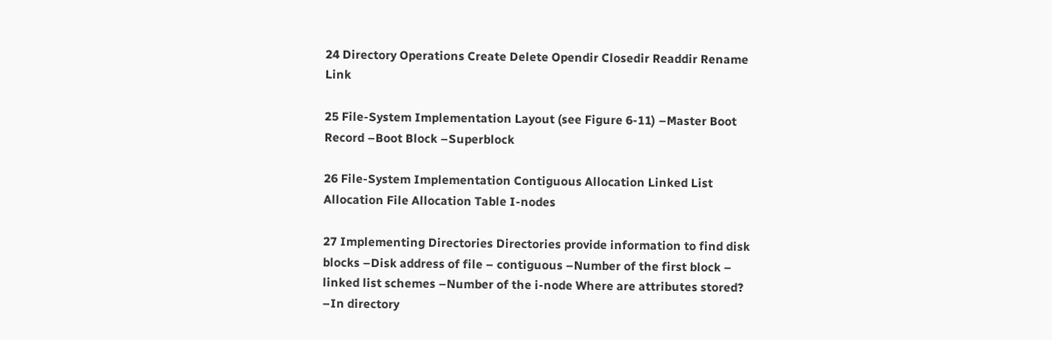24 Directory Operations Create Delete Opendir Closedir Readdir Rename Link

25 File-System Implementation Layout (see Figure 6-11) –Master Boot Record –Boot Block –Superblock

26 File-System Implementation Contiguous Allocation Linked List Allocation File Allocation Table I-nodes

27 Implementing Directories Directories provide information to find disk blocks –Disk address of file – contiguous –Number of the first block – linked list schemes –Number of the i-node Where are attributes stored? –In directory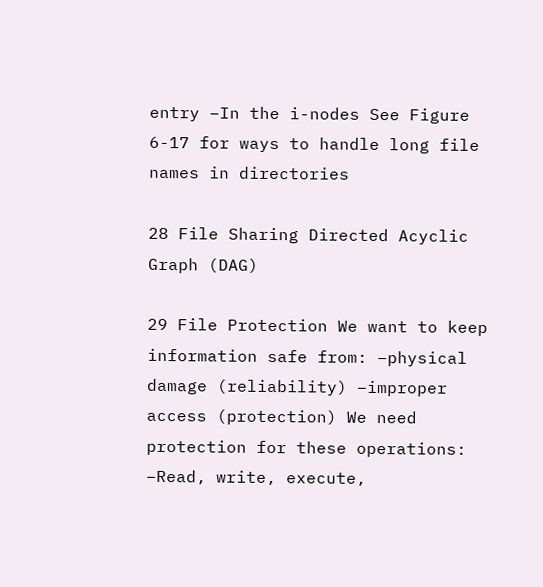entry –In the i-nodes See Figure 6-17 for ways to handle long file names in directories

28 File Sharing Directed Acyclic Graph (DAG)

29 File Protection We want to keep information safe from: –physical damage (reliability) –improper access (protection) We need protection for these operations: –Read, write, execute,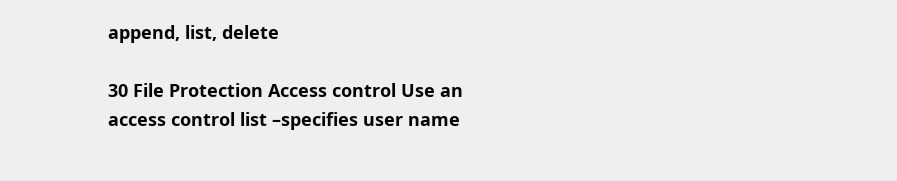append, list, delete

30 File Protection Access control Use an access control list –specifies user name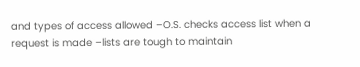and types of access allowed –O.S. checks access list when a request is made –lists are tough to maintain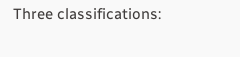Three classifications: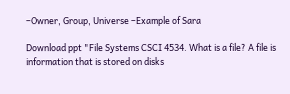–Owner, Group, Universe –Example of Sara

Download ppt "File Systems CSCI 4534. What is a file? A file is information that is stored on disks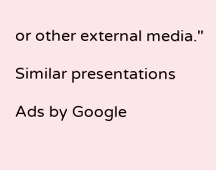or other external media."

Similar presentations

Ads by Google